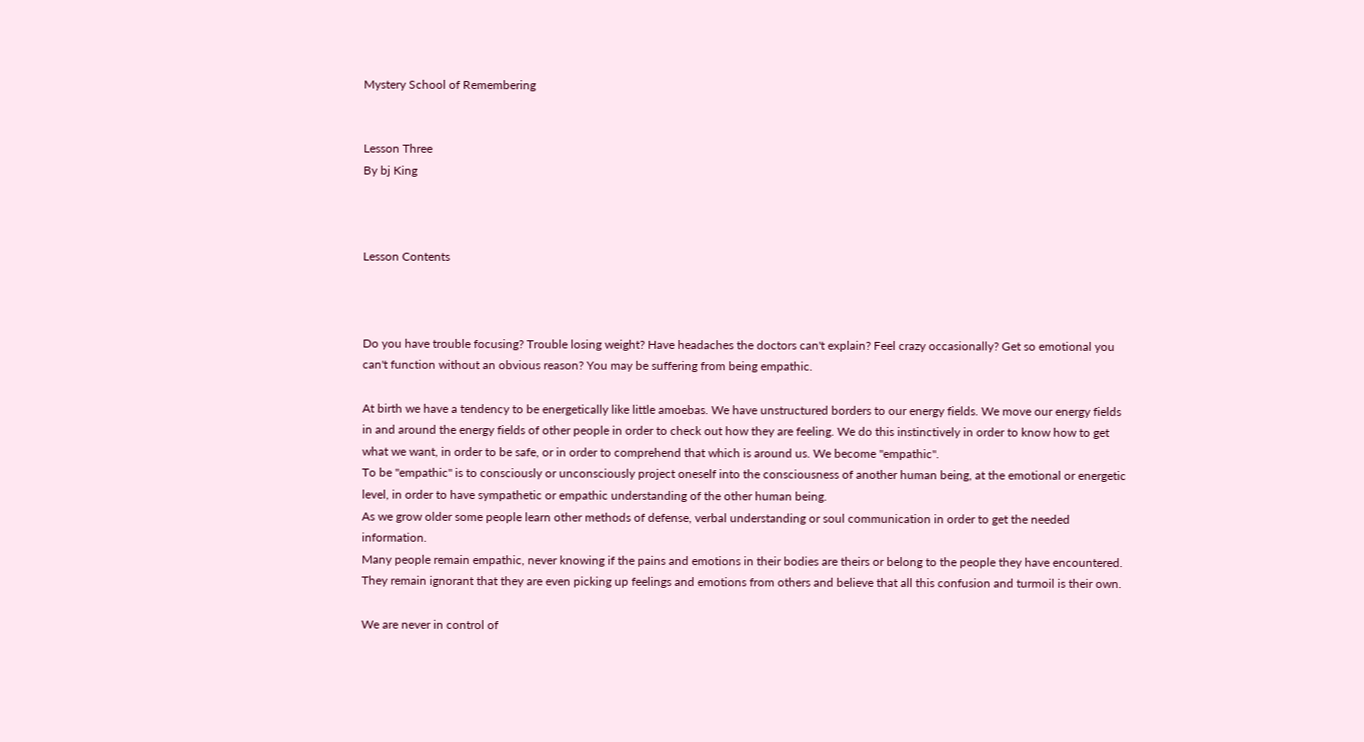Mystery School of Remembering


Lesson Three
By bj King



Lesson Contents



Do you have trouble focusing? Trouble losing weight? Have headaches the doctors can't explain? Feel crazy occasionally? Get so emotional you can't function without an obvious reason? You may be suffering from being empathic.

At birth we have a tendency to be energetically like little amoebas. We have unstructured borders to our energy fields. We move our energy fields in and around the energy fields of other people in order to check out how they are feeling. We do this instinctively in order to know how to get what we want, in order to be safe, or in order to comprehend that which is around us. We become "empathic".
To be "empathic" is to consciously or unconsciously project oneself into the consciousness of another human being, at the emotional or energetic level, in order to have sympathetic or empathic understanding of the other human being.
As we grow older some people learn other methods of defense, verbal understanding or soul communication in order to get the needed information.
Many people remain empathic, never knowing if the pains and emotions in their bodies are theirs or belong to the people they have encountered. They remain ignorant that they are even picking up feelings and emotions from others and believe that all this confusion and turmoil is their own.

We are never in control of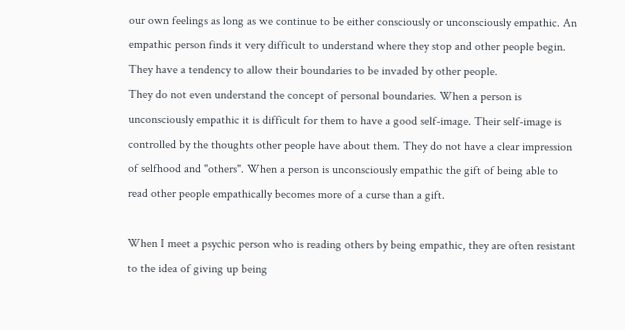our own feelings as long as we continue to be either consciously or unconsciously empathic. An empathic person finds it very difficult to understand where they stop and other people begin. They have a tendency to allow their boundaries to be invaded by other people.
They do not even understand the concept of personal boundaries. When a person is unconsciously empathic it is difficult for them to have a good self-image. Their self-image is controlled by the thoughts other people have about them. They do not have a clear impression of selfhood and "others". When a person is unconsciously empathic the gift of being able to read other people empathically becomes more of a curse than a gift.

When I meet a psychic person who is reading others by being empathic, they are often resistant to the idea of giving up being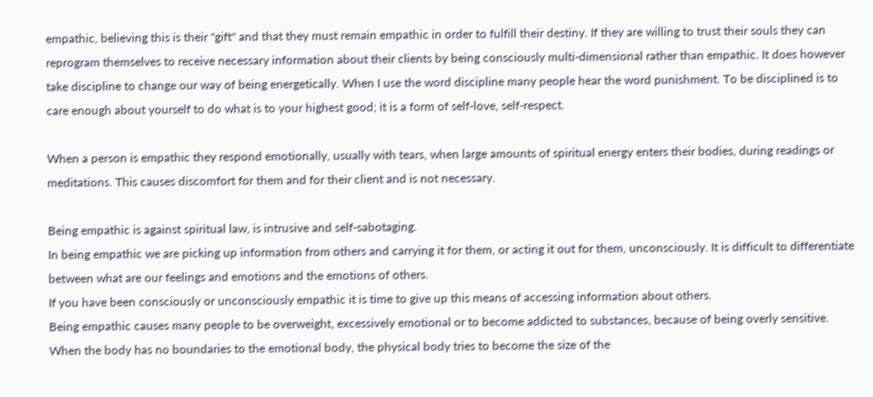empathic, believing this is their "gift" and that they must remain empathic in order to fulfill their destiny. If they are willing to trust their souls they can reprogram themselves to receive necessary information about their clients by being consciously multi-dimensional rather than empathic. It does however take discipline to change our way of being energetically. When I use the word discipline many people hear the word punishment. To be disciplined is to care enough about yourself to do what is to your highest good; it is a form of self-love, self-respect.

When a person is empathic they respond emotionally, usually with tears, when large amounts of spiritual energy enters their bodies, during readings or meditations. This causes discomfort for them and for their client and is not necessary.

Being empathic is against spiritual law, is intrusive and self-sabotaging.
In being empathic we are picking up information from others and carrying it for them, or acting it out for them, unconsciously. It is difficult to differentiate between what are our feelings and emotions and the emotions of others.
If you have been consciously or unconsciously empathic it is time to give up this means of accessing information about others.
Being empathic causes many people to be overweight, excessively emotional or to become addicted to substances, because of being overly sensitive. When the body has no boundaries to the emotional body, the physical body tries to become the size of the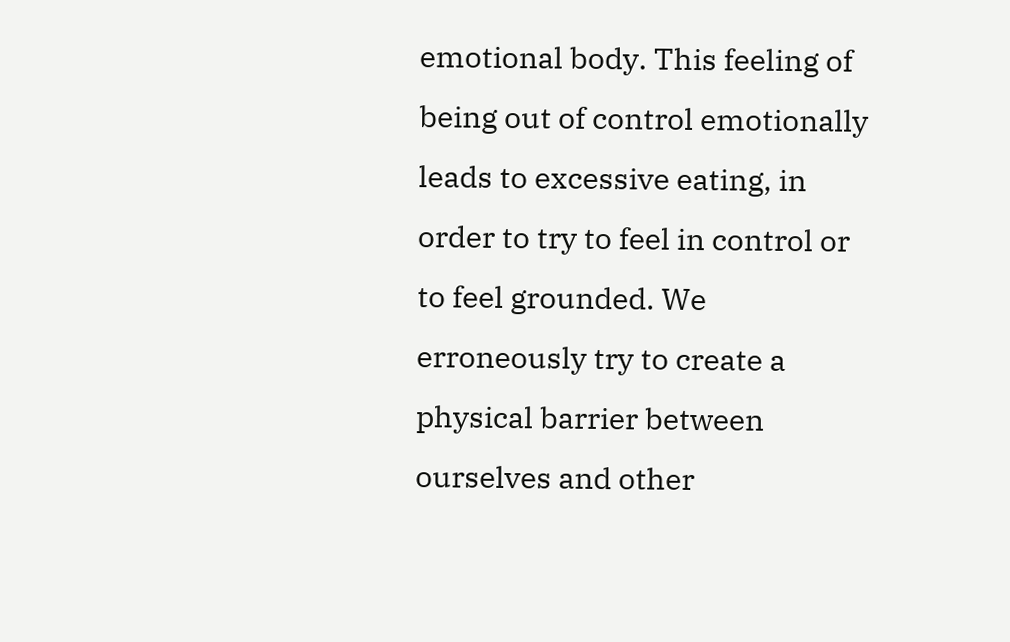emotional body. This feeling of being out of control emotionally leads to excessive eating, in order to try to feel in control or to feel grounded. We erroneously try to create a physical barrier between ourselves and other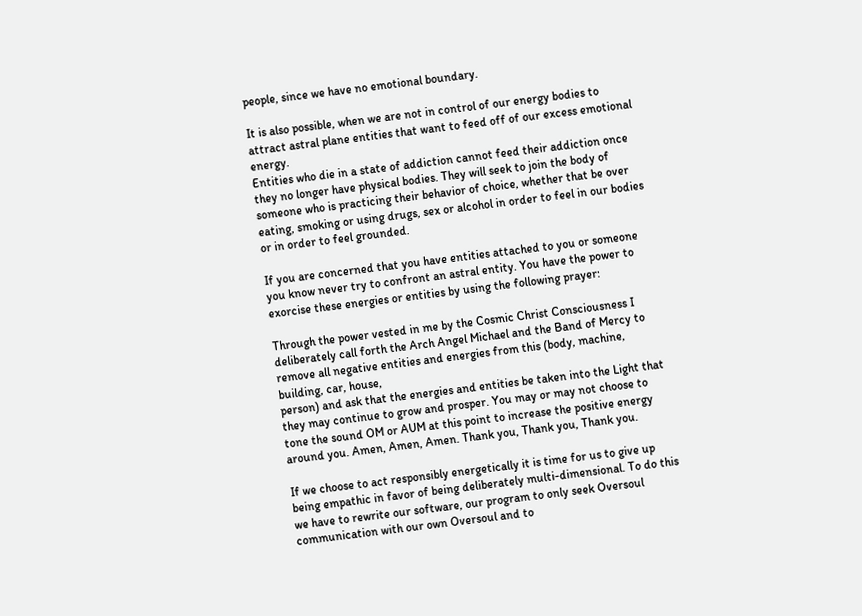people, since we have no emotional boundary.

It is also possible, when we are not in control of our energy bodies to attract astral plane entities that want to feed off of our excess emotional energy.
Entities who die in a state of addiction cannot feed their addiction once they no longer have physical bodies. They will seek to join the body of someone who is practicing their behavior of choice, whether that be over eating, smoking or using drugs, sex or alcohol in order to feel in our bodies or in order to feel grounded.

If you are concerned that you have entities attached to you or someone you know never try to confront an astral entity. You have the power to exorcise these energies or entities by using the following prayer:

Through the power vested in me by the Cosmic Christ Consciousness I deliberately call forth the Arch Angel Michael and the Band of Mercy to remove all negative entities and energies from this (body, machine, building, car, house,
person) and ask that the energies and entities be taken into the Light that they may continue to grow and prosper. You may or may not choose to tone the sound OM or AUM at this point to increase the positive energy around you. Amen, Amen, Amen. Thank you, Thank you, Thank you.

If we choose to act responsibly energetically it is time for us to give up being empathic in favor of being deliberately multi-dimensional. To do this we have to rewrite our software, our program to only seek Oversoul communication with our own Oversoul and to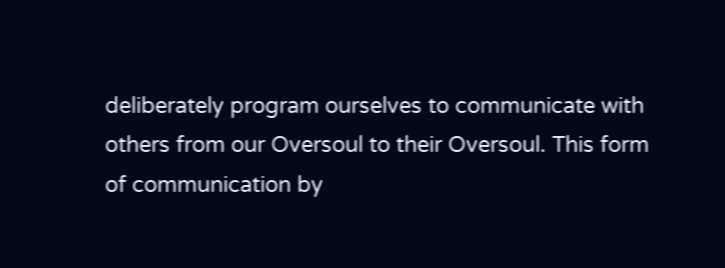deliberately program ourselves to communicate with others from our Oversoul to their Oversoul. This form of communication by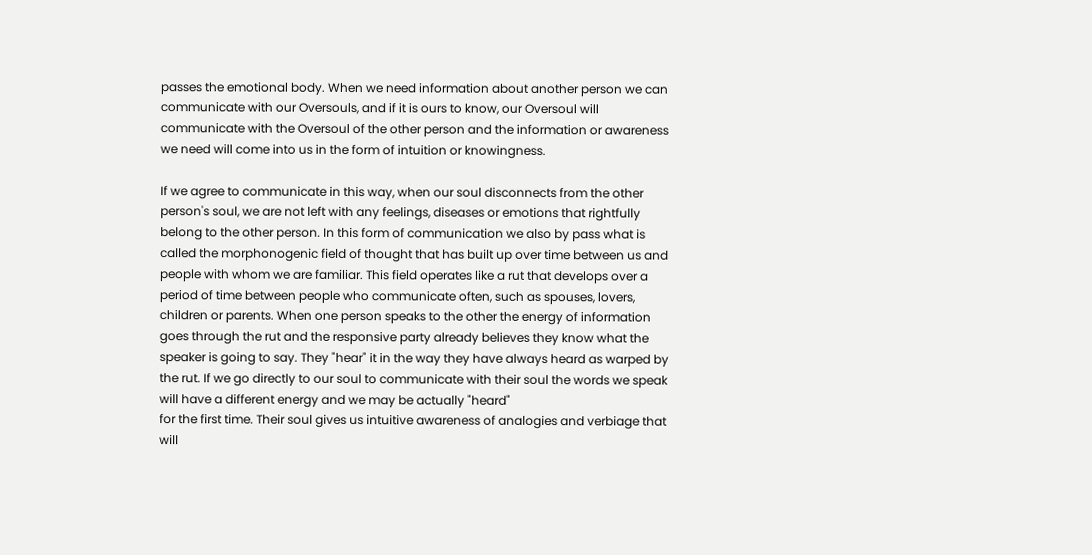passes the emotional body. When we need information about another person we can communicate with our Oversouls, and if it is ours to know, our Oversoul will communicate with the Oversoul of the other person and the information or awareness we need will come into us in the form of intuition or knowingness.

If we agree to communicate in this way, when our soul disconnects from the other person's soul, we are not left with any feelings, diseases or emotions that rightfully belong to the other person. In this form of communication we also by pass what is called the morphonogenic field of thought that has built up over time between us and people with whom we are familiar. This field operates like a rut that develops over a period of time between people who communicate often, such as spouses, lovers, children or parents. When one person speaks to the other the energy of information goes through the rut and the responsive party already believes they know what the speaker is going to say. They "hear" it in the way they have always heard as warped by the rut. If we go directly to our soul to communicate with their soul the words we speak will have a different energy and we may be actually "heard"
for the first time. Their soul gives us intuitive awareness of analogies and verbiage that will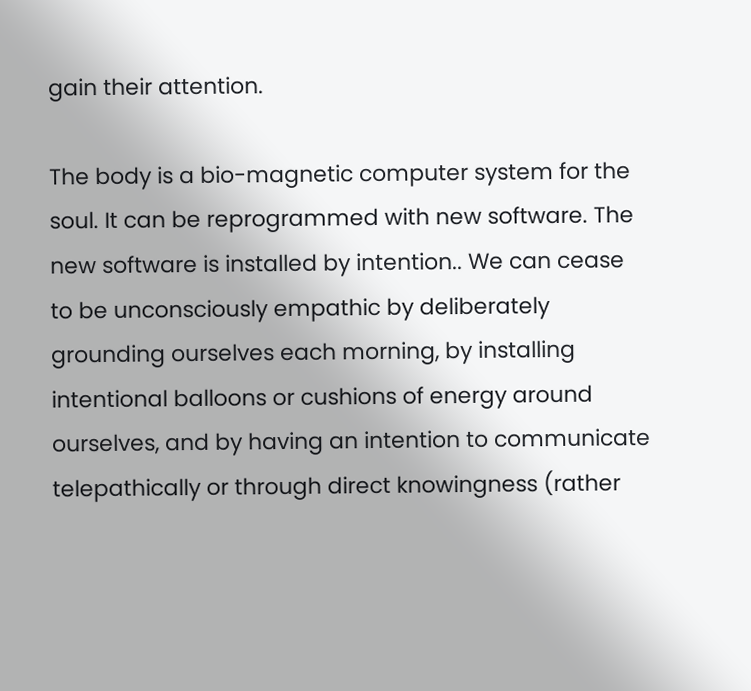gain their attention.

The body is a bio-magnetic computer system for the soul. It can be reprogrammed with new software. The new software is installed by intention.. We can cease to be unconsciously empathic by deliberately grounding ourselves each morning, by installing intentional balloons or cushions of energy around ourselves, and by having an intention to communicate telepathically or through direct knowingness (rather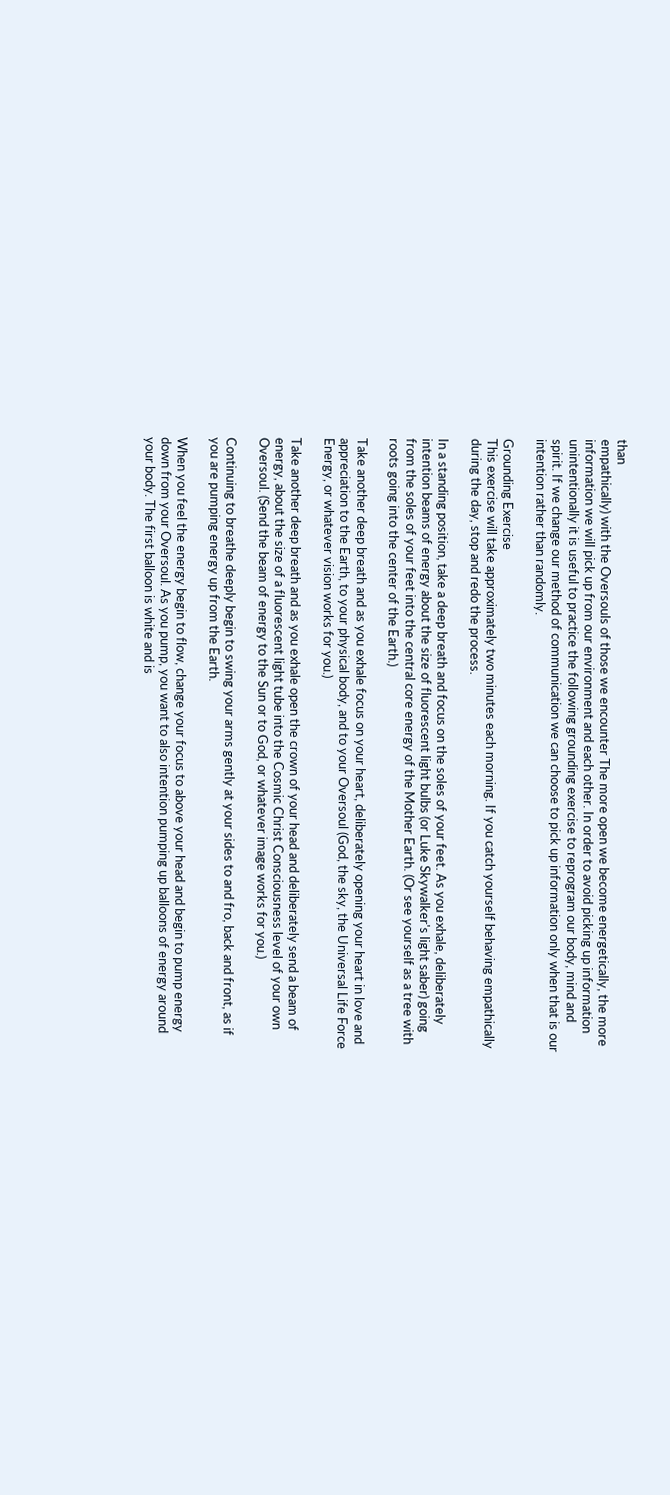than
empathically) with the Oversouls of those we encounter The more open we become energetically, the more information we will pick up from our environment and each other. In order to avoid picking up information unintentionally it is useful to practice the following grounding exercise to reprogram our body, mind and spirit. If we change our method of communication we can choose to pick up information only when that is our intention rather than randomly.

Grounding Exercise
This exercise will take approximately two minutes each morning. If you catch yourself behaving empathically during the day, stop and redo the process.

In a standing position, take a deep breath and focus on the soles of your feet. As you exhale, deliberately intention beams of energy about the size of fluorescent light bulbs (or Luke Skywalker's light saber) going from the soles of your feet into the central core energy of the Mother Earth. (Or see yourself as a tree with roots going into the center of the Earth.)

Take another deep breath and as you exhale focus on your heart, deliberately opening your heart in love and appreciation to the Earth, to your physical body, and to your Oversoul (God, the sky, the Universal Life Force Energy, or whatever vision works for you.)

Take another deep breath and as you exhale open the crown of your head and deliberately send a beam of energy, about the size of a fluorescent light tube into the Cosmic Christ Consciousness level of your own Oversoul. (Send the beam of energy to the Sun or to God, or whatever image works for you.)

Continuing to breathe deeply begin to swing your arms gently at your sides to and fro, back and front, as if you are pumping energy up from the Earth.

When you feel the energy begin to flow, change your focus to above your head and begin to pump energy down from your Oversoul. As you pump, you want to also intention pumping up balloons of energy around your body. The first balloon is white and is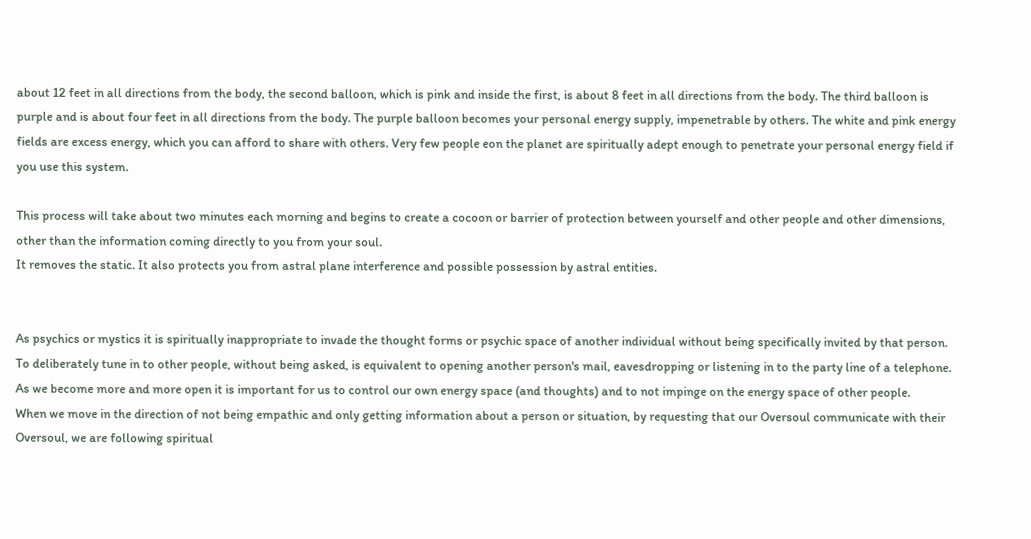about 12 feet in all directions from the body, the second balloon, which is pink and inside the first, is about 8 feet in all directions from the body. The third balloon is purple and is about four feet in all directions from the body. The purple balloon becomes your personal energy supply, impenetrable by others. The white and pink energy fields are excess energy, which you can afford to share with others. Very few people eon the planet are spiritually adept enough to penetrate your personal energy field if you use this system.

This process will take about two minutes each morning and begins to create a cocoon or barrier of protection between yourself and other people and other dimensions, other than the information coming directly to you from your soul.
It removes the static. It also protects you from astral plane interference and possible possession by astral entities.


As psychics or mystics it is spiritually inappropriate to invade the thought forms or psychic space of another individual without being specifically invited by that person. To deliberately tune in to other people, without being asked, is equivalent to opening another person's mail, eavesdropping or listening in to the party line of a telephone. As we become more and more open it is important for us to control our own energy space (and thoughts) and to not impinge on the energy space of other people.
When we move in the direction of not being empathic and only getting information about a person or situation, by requesting that our Oversoul communicate with their Oversoul, we are following spiritual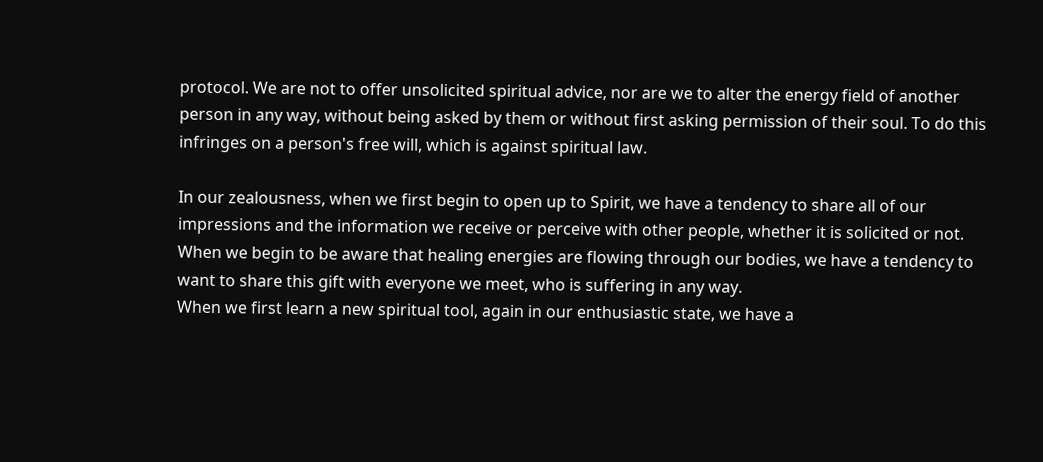protocol. We are not to offer unsolicited spiritual advice, nor are we to alter the energy field of another person in any way, without being asked by them or without first asking permission of their soul. To do this infringes on a person's free will, which is against spiritual law.

In our zealousness, when we first begin to open up to Spirit, we have a tendency to share all of our impressions and the information we receive or perceive with other people, whether it is solicited or not. When we begin to be aware that healing energies are flowing through our bodies, we have a tendency to want to share this gift with everyone we meet, who is suffering in any way.
When we first learn a new spiritual tool, again in our enthusiastic state, we have a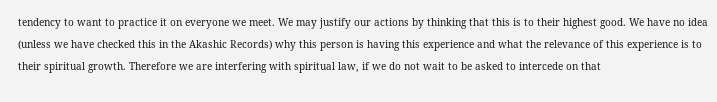tendency to want to practice it on everyone we meet. We may justify our actions by thinking that this is to their highest good. We have no idea (unless we have checked this in the Akashic Records) why this person is having this experience and what the relevance of this experience is to their spiritual growth. Therefore we are interfering with spiritual law, if we do not wait to be asked to intercede on that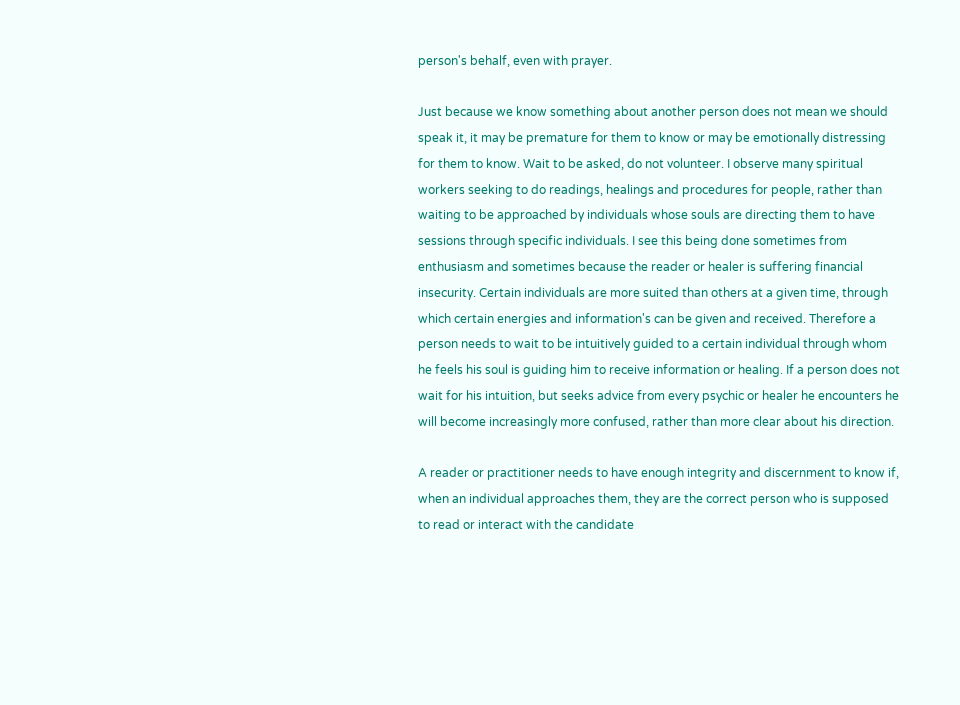person's behalf, even with prayer.

Just because we know something about another person does not mean we should speak it, it may be premature for them to know or may be emotionally distressing for them to know. Wait to be asked, do not volunteer. I observe many spiritual workers seeking to do readings, healings and procedures for people, rather than waiting to be approached by individuals whose souls are directing them to have sessions through specific individuals. I see this being done sometimes from enthusiasm and sometimes because the reader or healer is suffering financial insecurity. Certain individuals are more suited than others at a given time, through which certain energies and information's can be given and received. Therefore a person needs to wait to be intuitively guided to a certain individual through whom he feels his soul is guiding him to receive information or healing. If a person does not wait for his intuition, but seeks advice from every psychic or healer he encounters he will become increasingly more confused, rather than more clear about his direction.

A reader or practitioner needs to have enough integrity and discernment to know if, when an individual approaches them, they are the correct person who is supposed to read or interact with the candidate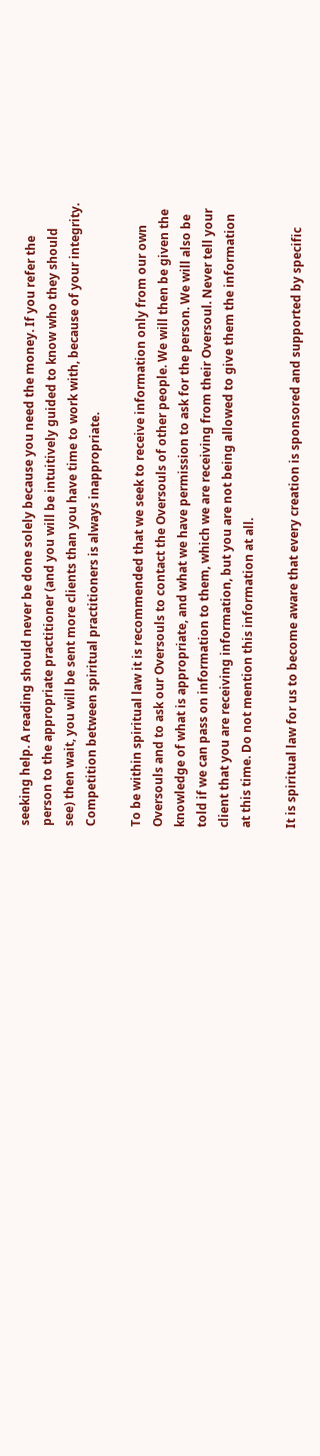seeking help. A reading should never be done solely because you need the money. If you refer the person to the appropriate practitioner (and you will be intuitively guided to know who they should see) then wait, you will be sent more clients than you have time to work with, because of your integrity. Competition between spiritual practitioners is always inappropriate.

To be within spiritual law it is recommended that we seek to receive information only from our own Oversouls and to ask our Oversouls to contact the Oversouls of other people. We will then be given the knowledge of what is appropriate, and what we have permission to ask for the person. We will also be told if we can pass on information to them, which we are receiving from their Oversoul. Never tell your client that you are receiving information, but you are not being allowed to give them the information at this time. Do not mention this information at all.

It is spiritual law for us to become aware that every creation is sponsored and supported by specific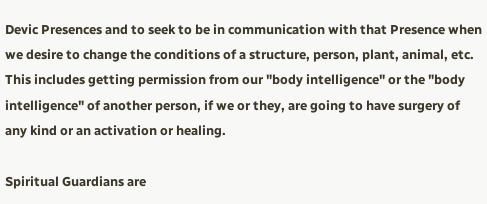Devic Presences and to seek to be in communication with that Presence when we desire to change the conditions of a structure, person, plant, animal, etc. This includes getting permission from our "body intelligence" or the "body intelligence" of another person, if we or they, are going to have surgery of any kind or an activation or healing.

Spiritual Guardians are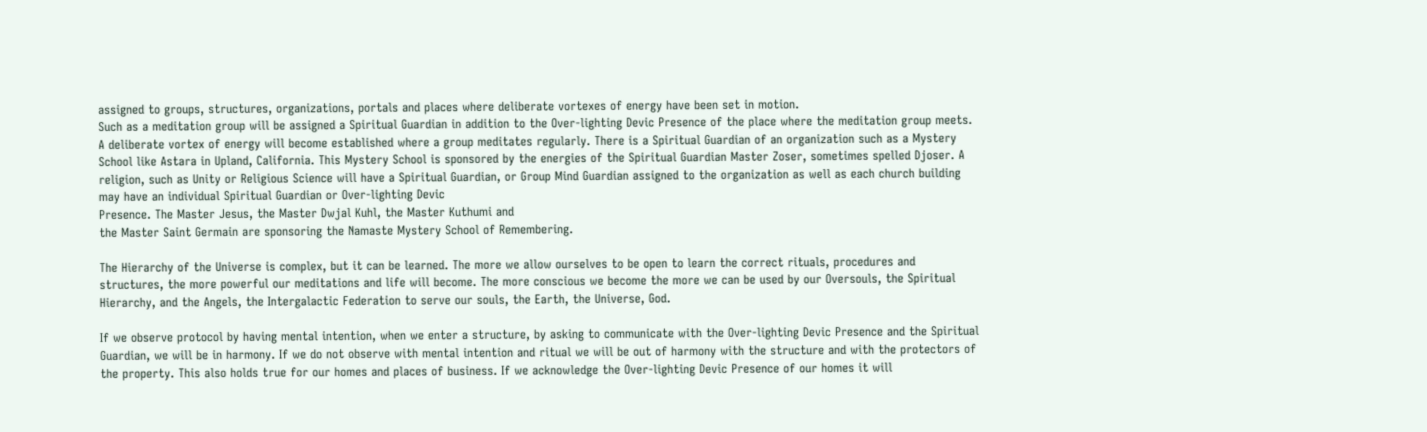assigned to groups, structures, organizations, portals and places where deliberate vortexes of energy have been set in motion.
Such as a meditation group will be assigned a Spiritual Guardian in addition to the Over-lighting Devic Presence of the place where the meditation group meets.
A deliberate vortex of energy will become established where a group meditates regularly. There is a Spiritual Guardian of an organization such as a Mystery School like Astara in Upland, California. This Mystery School is sponsored by the energies of the Spiritual Guardian Master Zoser, sometimes spelled Djoser. A religion, such as Unity or Religious Science will have a Spiritual Guardian, or Group Mind Guardian assigned to the organization as well as each church building may have an individual Spiritual Guardian or Over-lighting Devic
Presence. The Master Jesus, the Master Dwjal Kuhl, the Master Kuthumi and
the Master Saint Germain are sponsoring the Namaste Mystery School of Remembering.

The Hierarchy of the Universe is complex, but it can be learned. The more we allow ourselves to be open to learn the correct rituals, procedures and structures, the more powerful our meditations and life will become. The more conscious we become the more we can be used by our Oversouls, the Spiritual Hierarchy, and the Angels, the Intergalactic Federation to serve our souls, the Earth, the Universe, God.

If we observe protocol by having mental intention, when we enter a structure, by asking to communicate with the Over-lighting Devic Presence and the Spiritual Guardian, we will be in harmony. If we do not observe with mental intention and ritual we will be out of harmony with the structure and with the protectors of the property. This also holds true for our homes and places of business. If we acknowledge the Over-lighting Devic Presence of our homes it will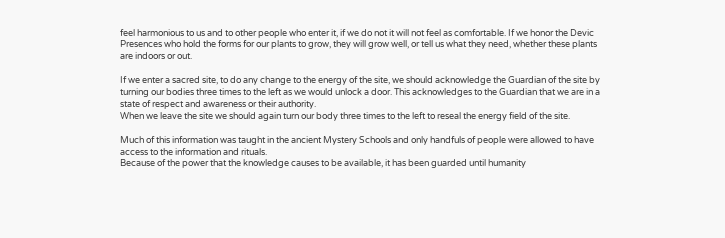feel harmonious to us and to other people who enter it, if we do not it will not feel as comfortable. If we honor the Devic Presences who hold the forms for our plants to grow, they will grow well, or tell us what they need, whether these plants are indoors or out.

If we enter a sacred site, to do any change to the energy of the site, we should acknowledge the Guardian of the site by turning our bodies three times to the left as we would unlock a door. This acknowledges to the Guardian that we are in a state of respect and awareness or their authority.
When we leave the site we should again turn our body three times to the left to reseal the energy field of the site.

Much of this information was taught in the ancient Mystery Schools and only handfuls of people were allowed to have access to the information and rituals.
Because of the power that the knowledge causes to be available, it has been guarded until humanity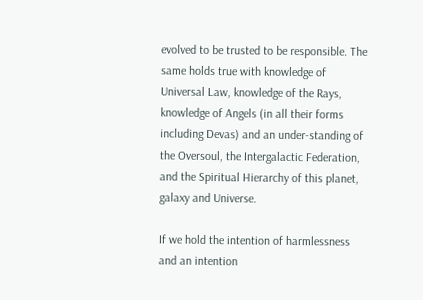evolved to be trusted to be responsible. The same holds true with knowledge of Universal Law, knowledge of the Rays, knowledge of Angels (in all their forms including Devas) and an under-standing of the Oversoul, the Intergalactic Federation, and the Spiritual Hierarchy of this planet, galaxy and Universe.

If we hold the intention of harmlessness and an intention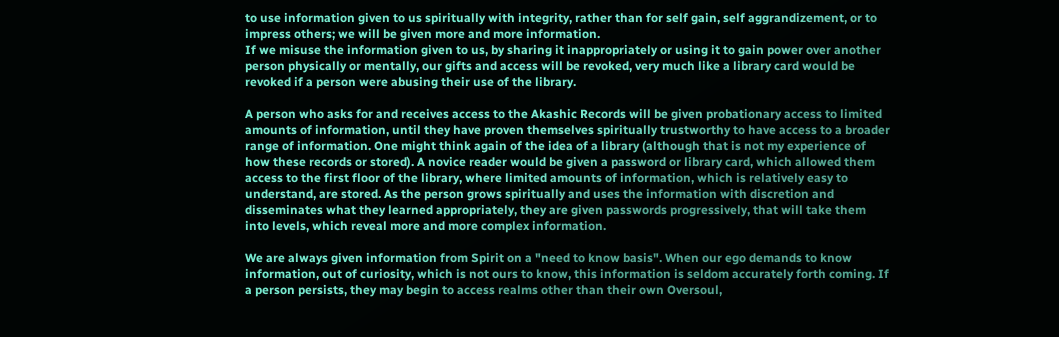to use information given to us spiritually with integrity, rather than for self gain, self aggrandizement, or to impress others; we will be given more and more information.
If we misuse the information given to us, by sharing it inappropriately or using it to gain power over another person physically or mentally, our gifts and access will be revoked, very much like a library card would be revoked if a person were abusing their use of the library.

A person who asks for and receives access to the Akashic Records will be given probationary access to limited amounts of information, until they have proven themselves spiritually trustworthy to have access to a broader range of information. One might think again of the idea of a library (although that is not my experience of how these records or stored). A novice reader would be given a password or library card, which allowed them access to the first floor of the library, where limited amounts of information, which is relatively easy to understand, are stored. As the person grows spiritually and uses the information with discretion and disseminates what they learned appropriately, they are given passwords progressively, that will take them into levels, which reveal more and more complex information.

We are always given information from Spirit on a "need to know basis". When our ego demands to know information, out of curiosity, which is not ours to know, this information is seldom accurately forth coming. If a person persists, they may begin to access realms other than their own Oversoul,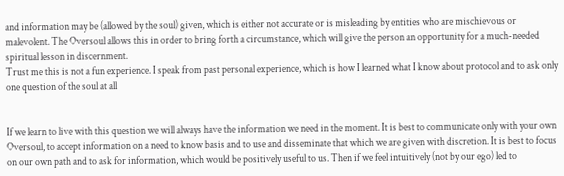and information may be (allowed by the soul) given, which is either not accurate or is misleading by entities who are mischievous or malevolent. The Oversoul allows this in order to bring forth a circumstance, which will give the person an opportunity for a much-needed spiritual lesson in discernment.
Trust me this is not a fun experience. I speak from past personal experience, which is how I learned what I know about protocol and to ask only one question of the soul at all


If we learn to live with this question we will always have the information we need in the moment. It is best to communicate only with your own Oversoul, to accept information on a need to know basis and to use and disseminate that which we are given with discretion. It is best to focus on our own path and to ask for information, which would be positively useful to us. Then if we feel intuitively (not by our ego) led to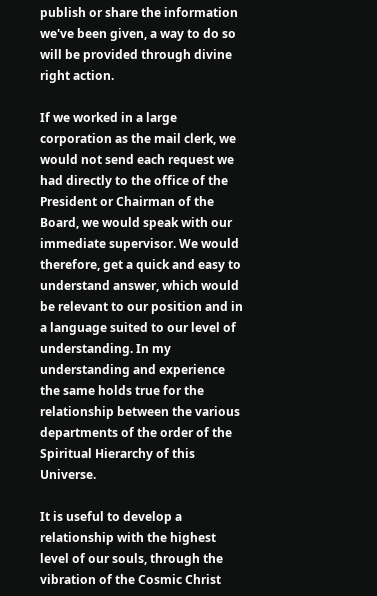publish or share the information we've been given, a way to do so will be provided through divine right action.

If we worked in a large corporation as the mail clerk, we would not send each request we had directly to the office of the President or Chairman of the Board, we would speak with our immediate supervisor. We would therefore, get a quick and easy to understand answer, which would be relevant to our position and in a language suited to our level of understanding. In my understanding and experience the same holds true for the relationship between the various departments of the order of the Spiritual Hierarchy of this Universe.

It is useful to develop a relationship with the highest level of our souls, through the vibration of the Cosmic Christ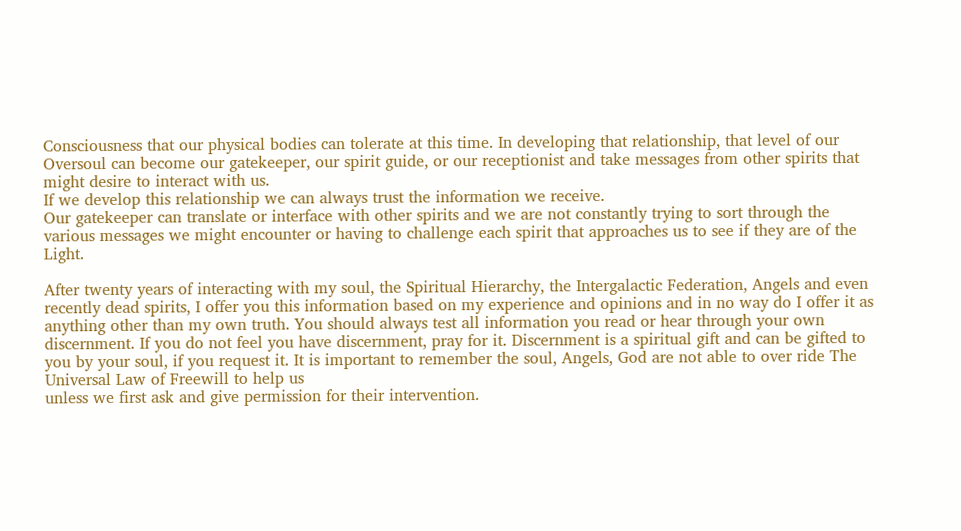Consciousness that our physical bodies can tolerate at this time. In developing that relationship, that level of our Oversoul can become our gatekeeper, our spirit guide, or our receptionist and take messages from other spirits that might desire to interact with us.
If we develop this relationship we can always trust the information we receive.
Our gatekeeper can translate or interface with other spirits and we are not constantly trying to sort through the various messages we might encounter or having to challenge each spirit that approaches us to see if they are of the Light.

After twenty years of interacting with my soul, the Spiritual Hierarchy, the Intergalactic Federation, Angels and even recently dead spirits, I offer you this information based on my experience and opinions and in no way do I offer it as anything other than my own truth. You should always test all information you read or hear through your own discernment. If you do not feel you have discernment, pray for it. Discernment is a spiritual gift and can be gifted to you by your soul, if you request it. It is important to remember the soul, Angels, God are not able to over ride The Universal Law of Freewill to help us
unless we first ask and give permission for their intervention.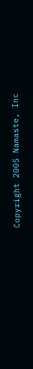Copyright 2005 Namaste, Inc